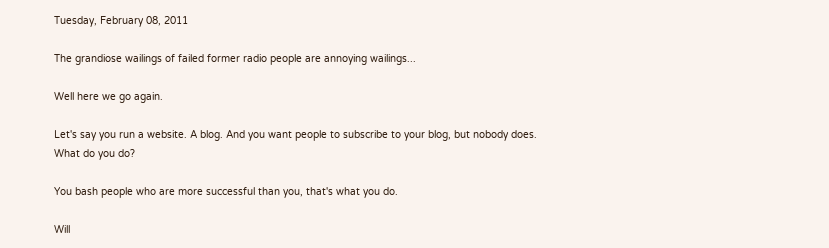Tuesday, February 08, 2011

The grandiose wailings of failed former radio people are annoying wailings...

Well here we go again.

Let's say you run a website. A blog. And you want people to subscribe to your blog, but nobody does. What do you do?

You bash people who are more successful than you, that's what you do.

Will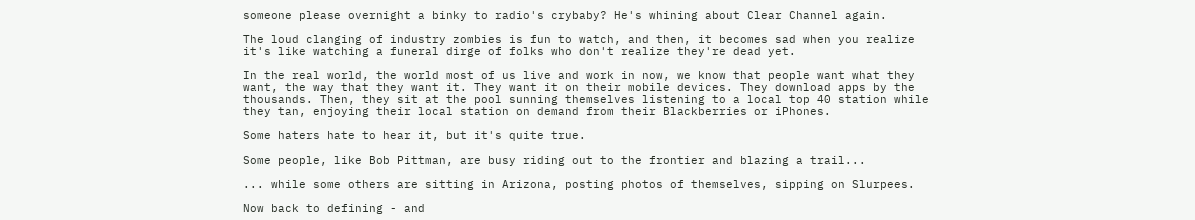someone please overnight a binky to radio's crybaby? He's whining about Clear Channel again.

The loud clanging of industry zombies is fun to watch, and then, it becomes sad when you realize it's like watching a funeral dirge of folks who don't realize they're dead yet.

In the real world, the world most of us live and work in now, we know that people want what they want, the way that they want it. They want it on their mobile devices. They download apps by the thousands. Then, they sit at the pool sunning themselves listening to a local top 40 station while they tan, enjoying their local station on demand from their Blackberries or iPhones.

Some haters hate to hear it, but it's quite true.

Some people, like Bob Pittman, are busy riding out to the frontier and blazing a trail...

... while some others are sitting in Arizona, posting photos of themselves, sipping on Slurpees.

Now back to defining - and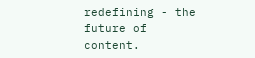redefining - the future of content.